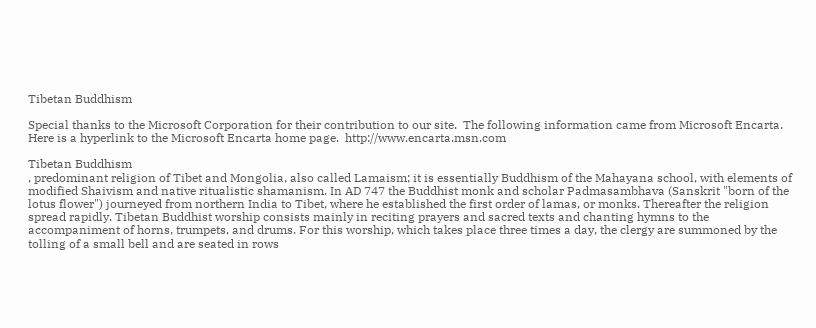Tibetan Buddhism

Special thanks to the Microsoft Corporation for their contribution to our site.  The following information came from Microsoft Encarta. Here is a hyperlink to the Microsoft Encarta home page.  http://www.encarta.msn.com

Tibetan Buddhism
, predominant religion of Tibet and Mongolia, also called Lamaism; it is essentially Buddhism of the Mahayana school, with elements of modified Shaivism and native ritualistic shamanism. In AD 747 the Buddhist monk and scholar Padmasambhava (Sanskrit "born of the lotus flower") journeyed from northern India to Tibet, where he established the first order of lamas, or monks. Thereafter the religion spread rapidly. Tibetan Buddhist worship consists mainly in reciting prayers and sacred texts and chanting hymns to the accompaniment of horns, trumpets, and drums. For this worship, which takes place three times a day, the clergy are summoned by the tolling of a small bell and are seated in rows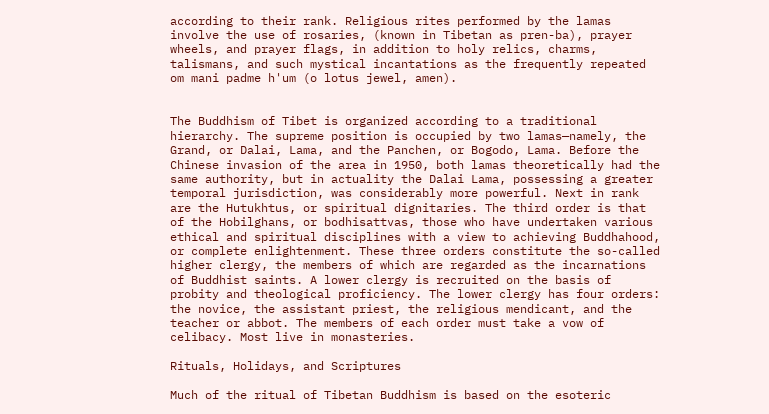according to their rank. Religious rites performed by the lamas involve the use of rosaries, (known in Tibetan as pren-ba), prayer wheels, and prayer flags, in addition to holy relics, charms, talismans, and such mystical incantations as the frequently repeated om mani padme h'um (o lotus jewel, amen).


The Buddhism of Tibet is organized according to a traditional hierarchy. The supreme position is occupied by two lamas—namely, the Grand, or Dalai, Lama, and the Panchen, or Bogodo, Lama. Before the Chinese invasion of the area in 1950, both lamas theoretically had the same authority, but in actuality the Dalai Lama, possessing a greater temporal jurisdiction, was considerably more powerful. Next in rank are the Hutukhtus, or spiritual dignitaries. The third order is that of the Hobilghans, or bodhisattvas, those who have undertaken various ethical and spiritual disciplines with a view to achieving Buddhahood, or complete enlightenment. These three orders constitute the so-called higher clergy, the members of which are regarded as the incarnations of Buddhist saints. A lower clergy is recruited on the basis of probity and theological proficiency. The lower clergy has four orders: the novice, the assistant priest, the religious mendicant, and the teacher or abbot. The members of each order must take a vow of celibacy. Most live in monasteries.

Rituals, Holidays, and Scriptures

Much of the ritual of Tibetan Buddhism is based on the esoteric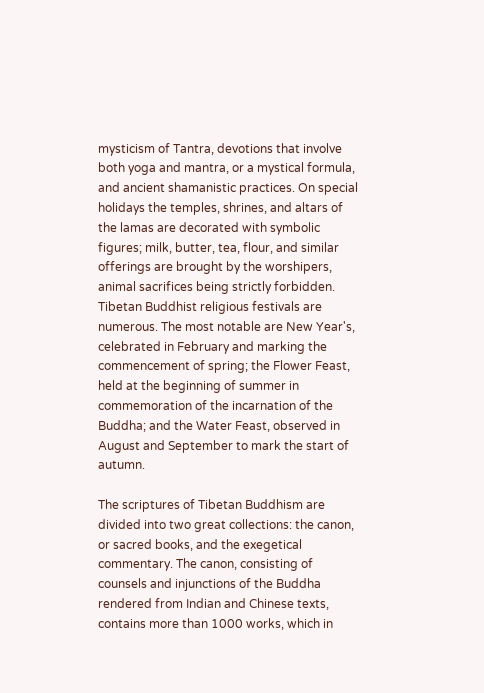mysticism of Tantra, devotions that involve both yoga and mantra, or a mystical formula, and ancient shamanistic practices. On special holidays the temples, shrines, and altars of the lamas are decorated with symbolic figures; milk, butter, tea, flour, and similar offerings are brought by the worshipers, animal sacrifices being strictly forbidden. Tibetan Buddhist religious festivals are numerous. The most notable are New Year's, celebrated in February and marking the commencement of spring; the Flower Feast, held at the beginning of summer in commemoration of the incarnation of the Buddha; and the Water Feast, observed in August and September to mark the start of autumn.

The scriptures of Tibetan Buddhism are divided into two great collections: the canon, or sacred books, and the exegetical commentary. The canon, consisting of counsels and injunctions of the Buddha rendered from Indian and Chinese texts, contains more than 1000 works, which in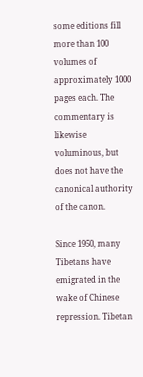some editions fill more than 100 volumes of approximately 1000 pages each. The commentary is likewise voluminous, but does not have the canonical authority of the canon.

Since 1950, many Tibetans have emigrated in the wake of Chinese repression. Tibetan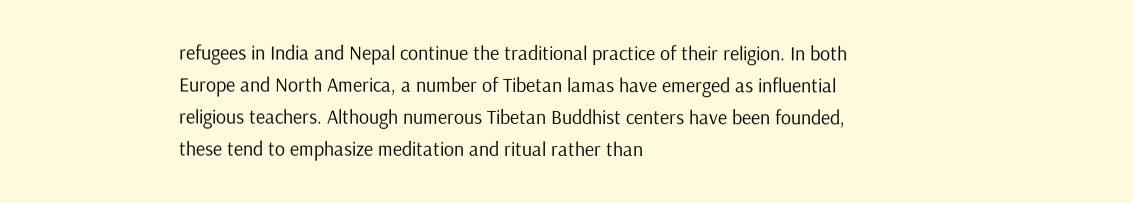refugees in India and Nepal continue the traditional practice of their religion. In both Europe and North America, a number of Tibetan lamas have emerged as influential religious teachers. Although numerous Tibetan Buddhist centers have been founded, these tend to emphasize meditation and ritual rather than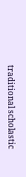traditional scholastic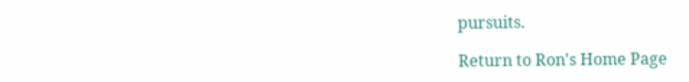pursuits.

Return to Ron's Home Page